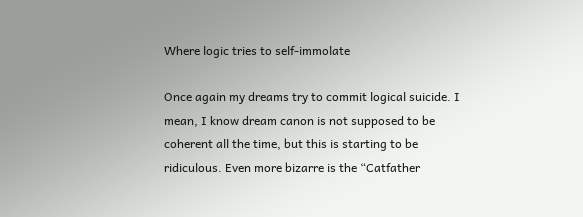Where logic tries to self-immolate

Once again my dreams try to commit logical suicide. I mean, I know dream canon is not supposed to be coherent all the time, but this is starting to be ridiculous. Even more bizarre is the “Catfather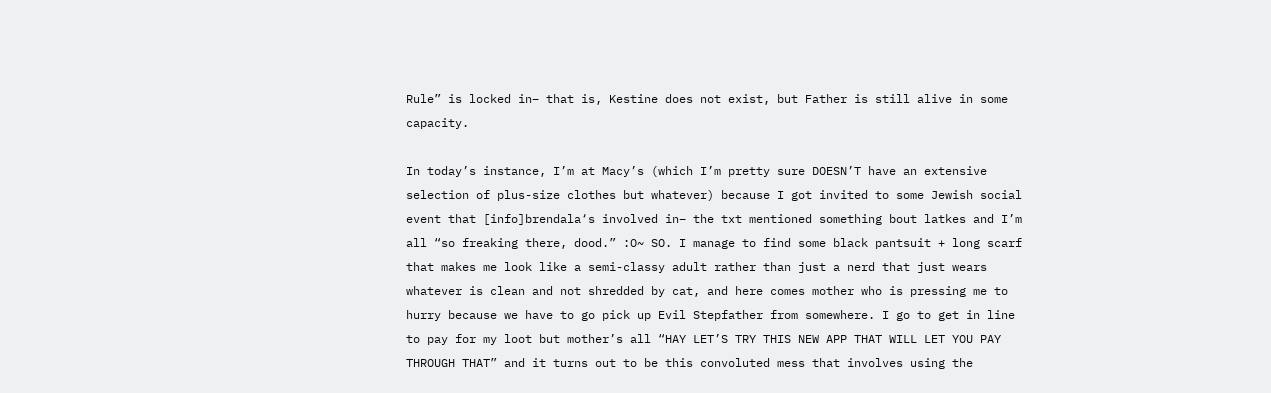Rule” is locked in– that is, Kestine does not exist, but Father is still alive in some capacity.

In today’s instance, I’m at Macy’s (which I’m pretty sure DOESN’T have an extensive selection of plus-size clothes but whatever) because I got invited to some Jewish social event that [info]brendala‘s involved in– the txt mentioned something bout latkes and I’m all “so freaking there, dood.” :O~ SO. I manage to find some black pantsuit + long scarf that makes me look like a semi-classy adult rather than just a nerd that just wears whatever is clean and not shredded by cat, and here comes mother who is pressing me to hurry because we have to go pick up Evil Stepfather from somewhere. I go to get in line to pay for my loot but mother’s all “HAY LET’S TRY THIS NEW APP THAT WILL LET YOU PAY THROUGH THAT” and it turns out to be this convoluted mess that involves using the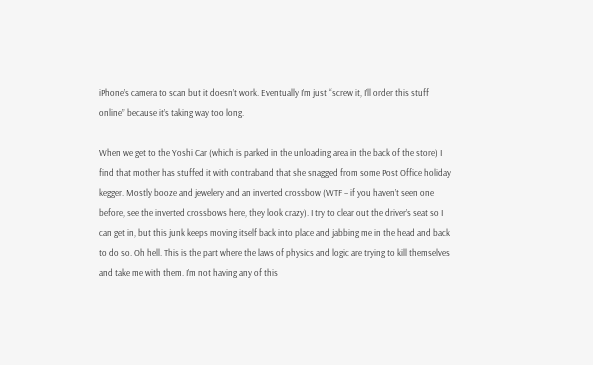iPhone’s camera to scan but it doesn’t work. Eventually I’m just “screw it, I’ll order this stuff online” because it’s taking way too long.

When we get to the Yoshi Car (which is parked in the unloading area in the back of the store) I find that mother has stuffed it with contraband that she snagged from some Post Office holiday kegger. Mostly booze and jewelery and an inverted crossbow (WTF – if you haven’t seen one before, see the inverted crossbows here, they look crazy). I try to clear out the driver’s seat so I can get in, but this junk keeps moving itself back into place and jabbing me in the head and back to do so. Oh hell. This is the part where the laws of physics and logic are trying to kill themselves and take me with them. I’m not having any of this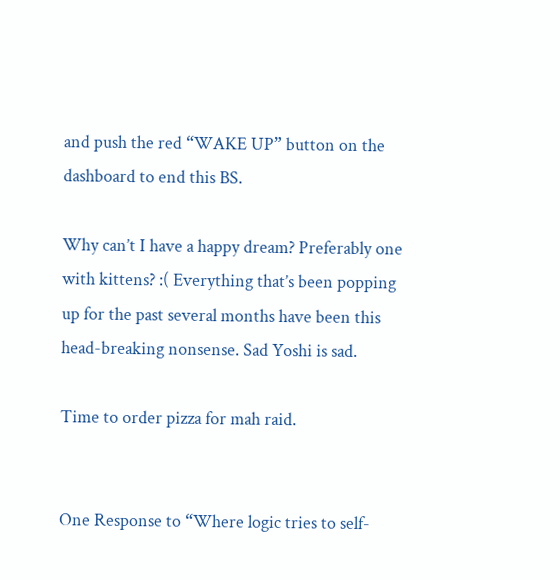and push the red “WAKE UP” button on the dashboard to end this BS.

Why can’t I have a happy dream? Preferably one with kittens? :( Everything that’s been popping up for the past several months have been this head-breaking nonsense. Sad Yoshi is sad.

Time to order pizza for mah raid.


One Response to “Where logic tries to self-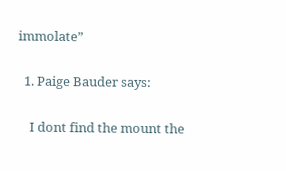immolate”

  1. Paige Bauder says:

    I dont find the mount the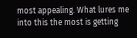most appealing. What lures me into this the most is getting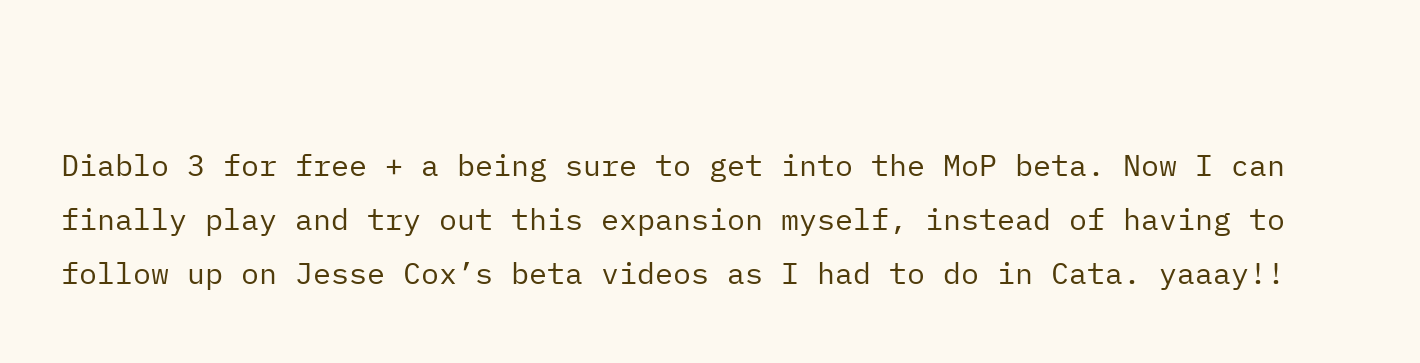Diablo 3 for free + a being sure to get into the MoP beta. Now I can finally play and try out this expansion myself, instead of having to follow up on Jesse Cox’s beta videos as I had to do in Cata. yaaay!!